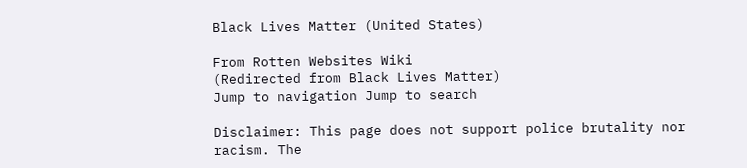Black Lives Matter (United States)

From Rotten Websites Wiki
(Redirected from Black Lives Matter)
Jump to navigation Jump to search

Disclaimer: This page does not support police brutality nor racism. The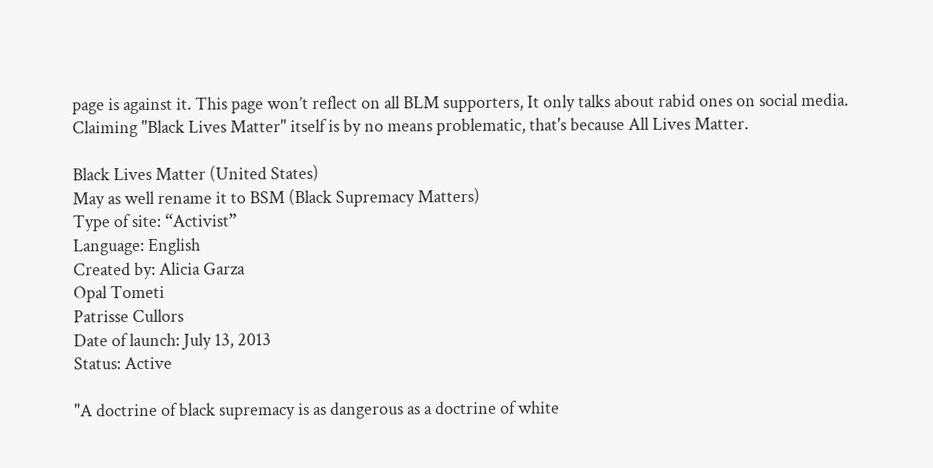page is against it. This page won’t reflect on all BLM supporters, It only talks about rabid ones on social media. Claiming "Black Lives Matter" itself is by no means problematic, that's because All Lives Matter.

Black Lives Matter (United States)
May as well rename it to BSM (Black Supremacy Matters)
Type of site: “Activist”
Language: English
Created by: Alicia Garza
Opal Tometi
Patrisse Cullors
Date of launch: July 13, 2013
Status: Active

"A doctrine of black supremacy is as dangerous as a doctrine of white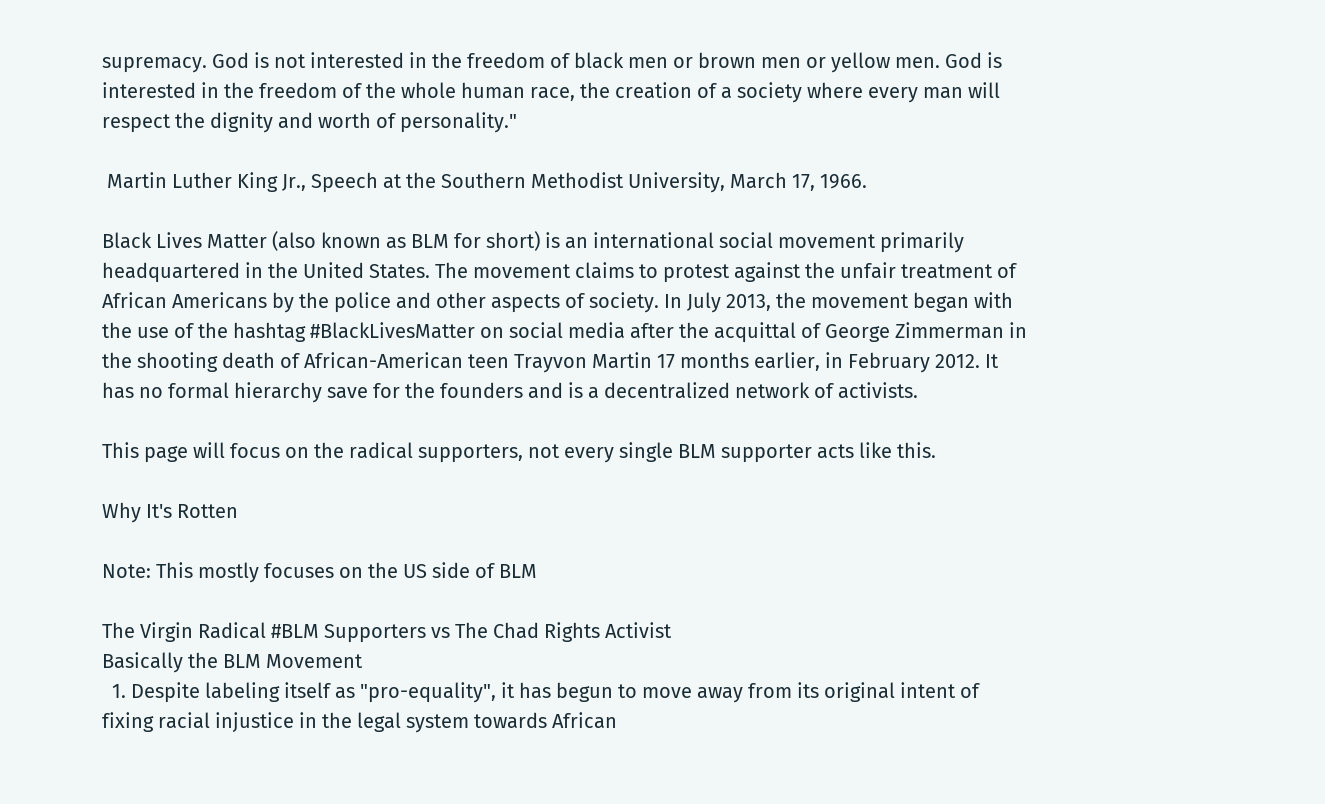supremacy. God is not interested in the freedom of black men or brown men or yellow men. God is interested in the freedom of the whole human race, the creation of a society where every man will respect the dignity and worth of personality."

 Martin Luther King Jr., Speech at the Southern Methodist University, March 17, 1966.

Black Lives Matter (also known as BLM for short) is an international social movement primarily headquartered in the United States. The movement claims to protest against the unfair treatment of African Americans by the police and other aspects of society. In July 2013, the movement began with the use of the hashtag #BlackLivesMatter on social media after the acquittal of George Zimmerman in the shooting death of African-American teen Trayvon Martin 17 months earlier, in February 2012. It has no formal hierarchy save for the founders and is a decentralized network of activists.

This page will focus on the radical supporters, not every single BLM supporter acts like this.

Why It's Rotten

Note: This mostly focuses on the US side of BLM

The Virgin Radical #BLM Supporters vs The Chad Rights Activist
Basically the BLM Movement
  1. Despite labeling itself as "pro-equality", it has begun to move away from its original intent of fixing racial injustice in the legal system towards African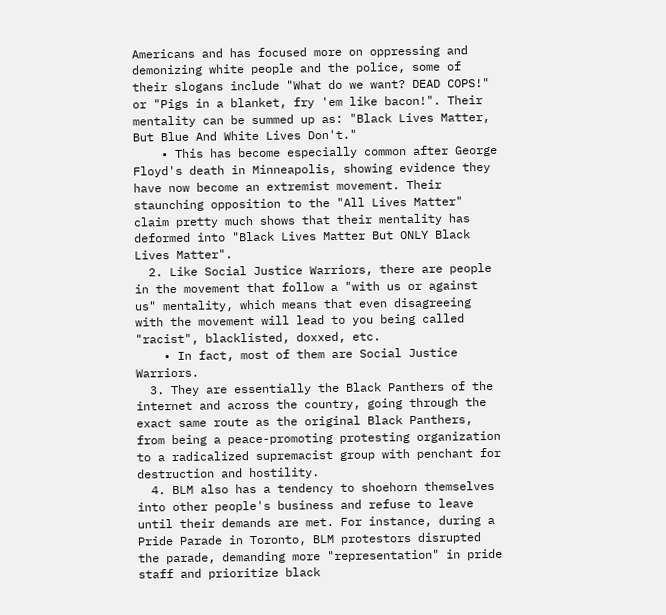Americans and has focused more on oppressing and demonizing white people and the police, some of their slogans include "What do we want? DEAD COPS!" or "Pigs in a blanket, fry 'em like bacon!". Their mentality can be summed up as: "Black Lives Matter, But Blue And White Lives Don't."
    • This has become especially common after George Floyd's death in Minneapolis, showing evidence they have now become an extremist movement. Their staunching opposition to the "All Lives Matter" claim pretty much shows that their mentality has deformed into "Black Lives Matter But ONLY Black Lives Matter".
  2. Like Social Justice Warriors, there are people in the movement that follow a "with us or against us" mentality, which means that even disagreeing with the movement will lead to you being called "racist", blacklisted, doxxed, etc.
    • In fact, most of them are Social Justice Warriors.
  3. They are essentially the Black Panthers of the internet and across the country, going through the exact same route as the original Black Panthers, from being a peace-promoting protesting organization to a radicalized supremacist group with penchant for destruction and hostility.
  4. BLM also has a tendency to shoehorn themselves into other people's business and refuse to leave until their demands are met. For instance, during a Pride Parade in Toronto, BLM protestors disrupted the parade, demanding more "representation" in pride staff and prioritize black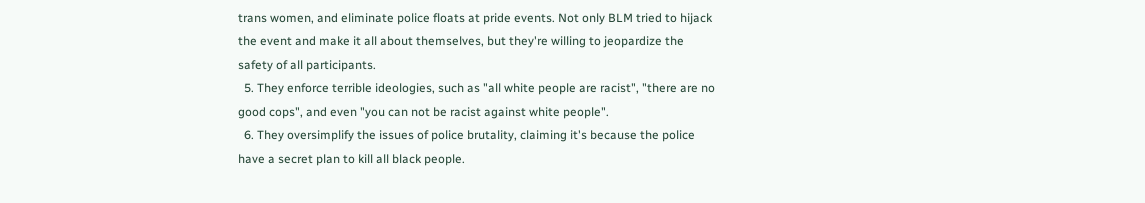trans women, and eliminate police floats at pride events. Not only BLM tried to hijack the event and make it all about themselves, but they're willing to jeopardize the safety of all participants.
  5. They enforce terrible ideologies, such as "all white people are racist", "there are no good cops", and even "you can not be racist against white people".
  6. They oversimplify the issues of police brutality, claiming it's because the police have a secret plan to kill all black people.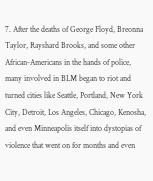7. After the deaths of George Floyd, Breonna Taylor, Rayshard Brooks, and some other African-Americans in the hands of police, many involved in BLM began to riot and turned cities like Seattle, Portland, New York City, Detroit, Los Angeles, Chicago, Kenosha, and even Minneapolis itself into dystopias of violence that went on for months and even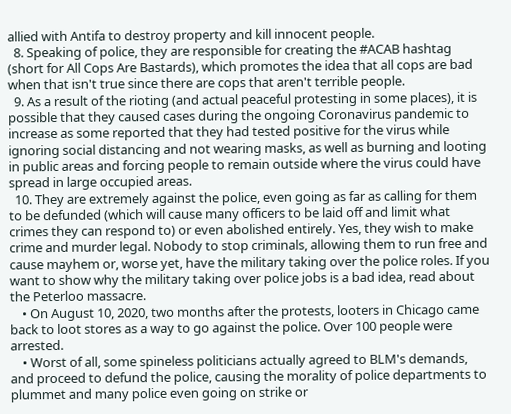allied with Antifa to destroy property and kill innocent people.
  8. Speaking of police, they are responsible for creating the #ACAB hashtag (short for All Cops Are Bastards), which promotes the idea that all cops are bad when that isn't true since there are cops that aren't terrible people.
  9. As a result of the rioting (and actual peaceful protesting in some places), it is possible that they caused cases during the ongoing Coronavirus pandemic to increase as some reported that they had tested positive for the virus while ignoring social distancing and not wearing masks, as well as burning and looting in public areas and forcing people to remain outside where the virus could have spread in large occupied areas.
  10. They are extremely against the police, even going as far as calling for them to be defunded (which will cause many officers to be laid off and limit what crimes they can respond to) or even abolished entirely. Yes, they wish to make crime and murder legal. Nobody to stop criminals, allowing them to run free and cause mayhem or, worse yet, have the military taking over the police roles. If you want to show why the military taking over police jobs is a bad idea, read about the Peterloo massacre.
    • On August 10, 2020, two months after the protests, looters in Chicago came back to loot stores as a way to go against the police. Over 100 people were arrested.
    • Worst of all, some spineless politicians actually agreed to BLM's demands, and proceed to defund the police, causing the morality of police departments to plummet and many police even going on strike or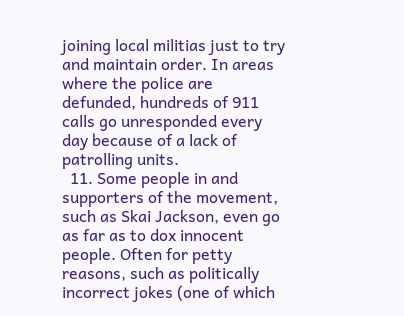joining local militias just to try and maintain order. In areas where the police are defunded, hundreds of 911 calls go unresponded every day because of a lack of patrolling units.
  11. Some people in and supporters of the movement, such as Skai Jackson, even go as far as to dox innocent people. Often for petty reasons, such as politically incorrect jokes (one of which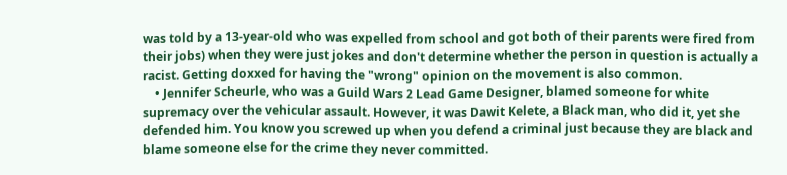was told by a 13-year-old who was expelled from school and got both of their parents were fired from their jobs) when they were just jokes and don't determine whether the person in question is actually a racist. Getting doxxed for having the "wrong" opinion on the movement is also common.
    • Jennifer Scheurle, who was a Guild Wars 2 Lead Game Designer, blamed someone for white supremacy over the vehicular assault. However, it was Dawit Kelete, a Black man, who did it, yet she defended him. You know you screwed up when you defend a criminal just because they are black and blame someone else for the crime they never committed.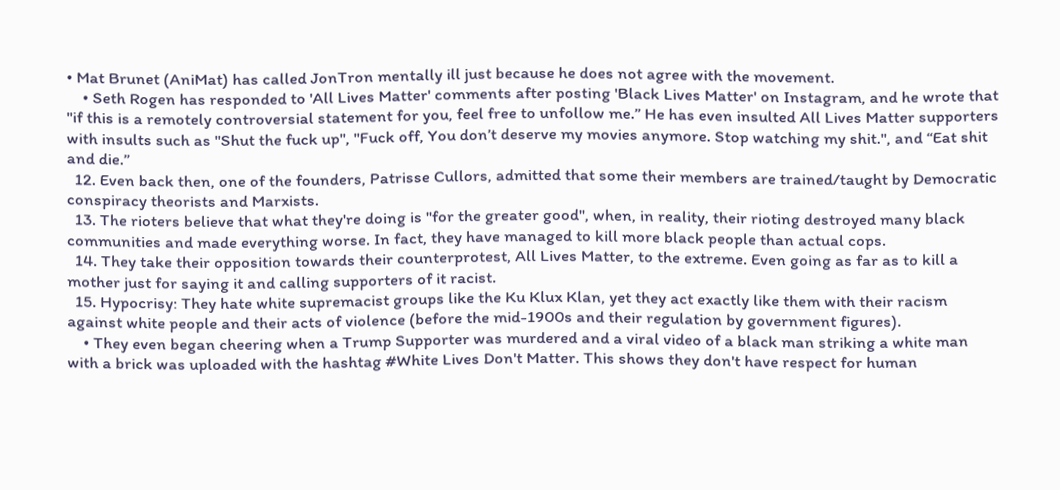• Mat Brunet (AniMat) has called JonTron mentally ill just because he does not agree with the movement.
    • Seth Rogen has responded to 'All Lives Matter' comments after posting 'Black Lives Matter' on Instagram, and he wrote that "if this is a remotely controversial statement for you, feel free to unfollow me.” He has even insulted All Lives Matter supporters with insults such as "Shut the fuck up", "Fuck off, You don’t deserve my movies anymore. Stop watching my shit.", and “Eat shit and die.”
  12. Even back then, one of the founders, Patrisse Cullors, admitted that some their members are trained/taught by Democratic conspiracy theorists and Marxists.
  13. The rioters believe that what they're doing is "for the greater good", when, in reality, their rioting destroyed many black communities and made everything worse. In fact, they have managed to kill more black people than actual cops.
  14. They take their opposition towards their counterprotest, All Lives Matter, to the extreme. Even going as far as to kill a mother just for saying it and calling supporters of it racist.
  15. Hypocrisy: They hate white supremacist groups like the Ku Klux Klan, yet they act exactly like them with their racism against white people and their acts of violence (before the mid-1900s and their regulation by government figures).
    • They even began cheering when a Trump Supporter was murdered and a viral video of a black man striking a white man with a brick was uploaded with the hashtag #White Lives Don't Matter. This shows they don't have respect for human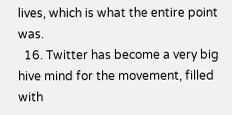lives, which is what the entire point was.
  16. Twitter has become a very big hive mind for the movement, filled with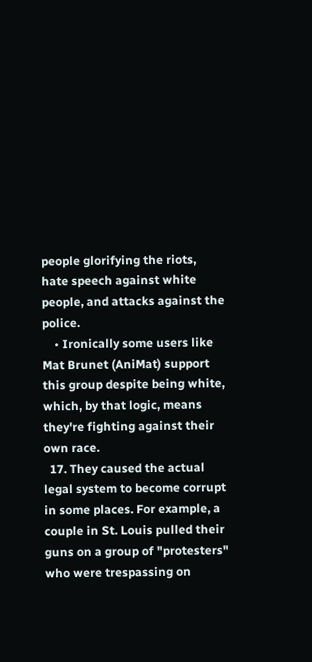people glorifying the riots, hate speech against white people, and attacks against the police.
    • Ironically some users like Mat Brunet (AniMat) support this group despite being white, which, by that logic, means they're fighting against their own race.
  17. They caused the actual legal system to become corrupt in some places. For example, a couple in St. Louis pulled their guns on a group of "protesters" who were trespassing on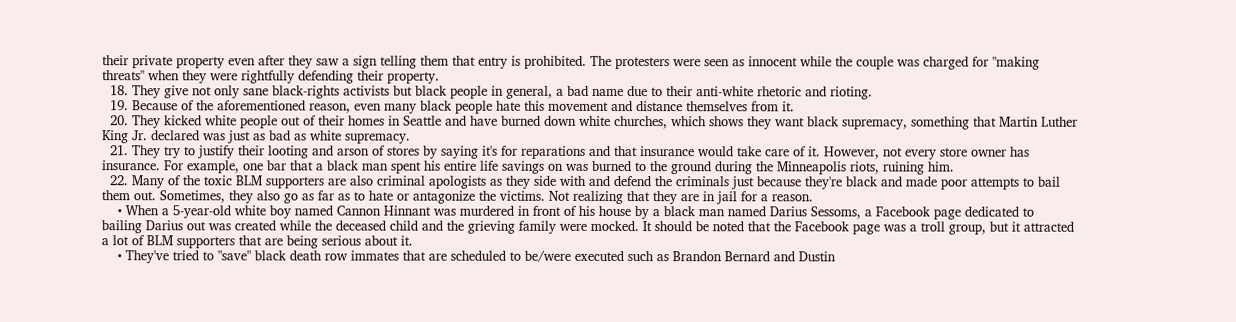their private property even after they saw a sign telling them that entry is prohibited. The protesters were seen as innocent while the couple was charged for "making threats" when they were rightfully defending their property.
  18. They give not only sane black-rights activists but black people in general, a bad name due to their anti-white rhetoric and rioting.
  19. Because of the aforementioned reason, even many black people hate this movement and distance themselves from it.
  20. They kicked white people out of their homes in Seattle and have burned down white churches, which shows they want black supremacy, something that Martin Luther King Jr. declared was just as bad as white supremacy.
  21. They try to justify their looting and arson of stores by saying it's for reparations and that insurance would take care of it. However, not every store owner has insurance. For example, one bar that a black man spent his entire life savings on was burned to the ground during the Minneapolis riots, ruining him.
  22. Many of the toxic BLM supporters are also criminal apologists as they side with and defend the criminals just because they're black and made poor attempts to bail them out. Sometimes, they also go as far as to hate or antagonize the victims. Not realizing that they are in jail for a reason.
    • When a 5-year-old white boy named Cannon Hinnant was murdered in front of his house by a black man named Darius Sessoms, a Facebook page dedicated to bailing Darius out was created while the deceased child and the grieving family were mocked. It should be noted that the Facebook page was a troll group, but it attracted a lot of BLM supporters that are being serious about it.
    • They've tried to "save" black death row immates that are scheduled to be/were executed such as Brandon Bernard and Dustin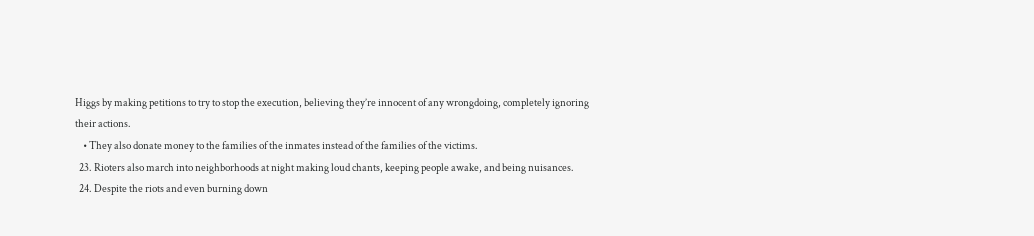Higgs by making petitions to try to stop the execution, believing they’re innocent of any wrongdoing, completely ignoring their actions.
    • They also donate money to the families of the inmates instead of the families of the victims.
  23. Rioters also march into neighborhoods at night making loud chants, keeping people awake, and being nuisances.
  24. Despite the riots and even burning down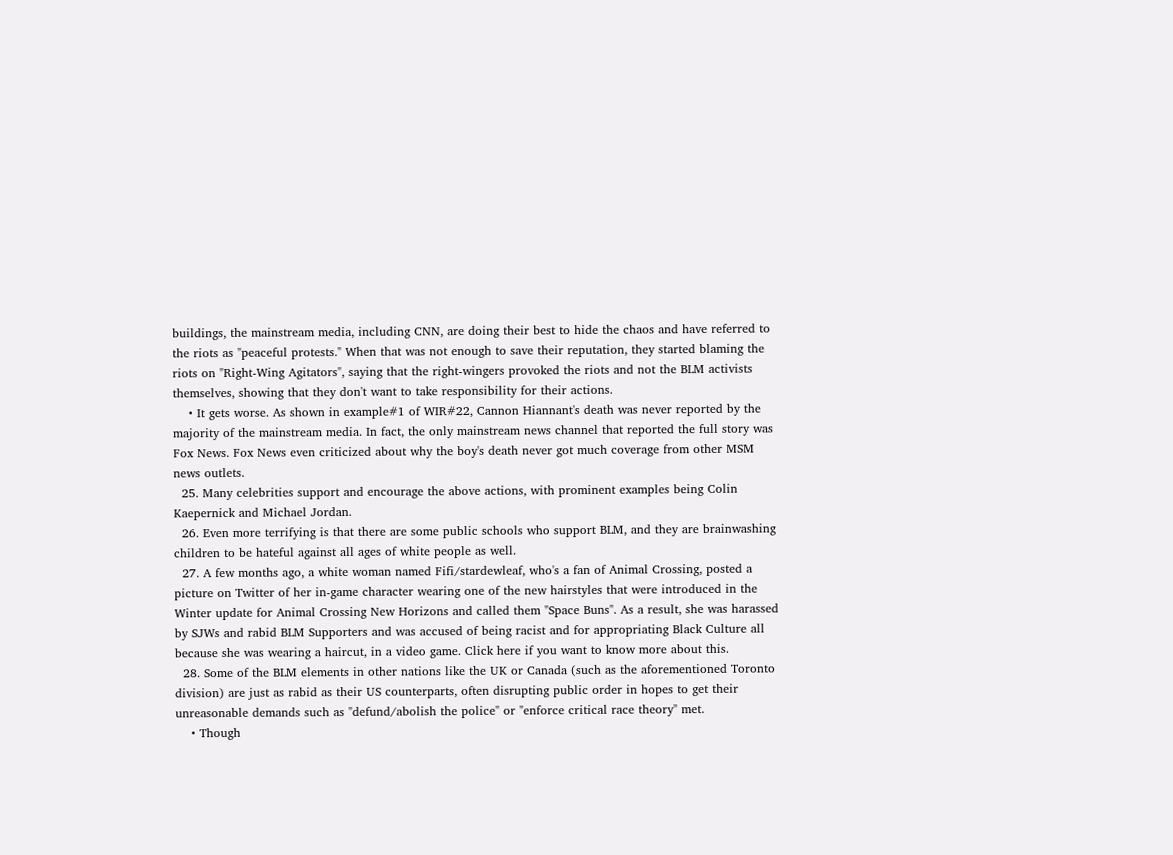buildings, the mainstream media, including CNN, are doing their best to hide the chaos and have referred to the riots as "peaceful protests." When that was not enough to save their reputation, they started blaming the riots on "Right-Wing Agitators", saying that the right-wingers provoked the riots and not the BLM activists themselves, showing that they don't want to take responsibility for their actions.
    • It gets worse. As shown in example#1 of WIR#22, Cannon Hiannant's death was never reported by the majority of the mainstream media. In fact, the only mainstream news channel that reported the full story was Fox News. Fox News even criticized about why the boy's death never got much coverage from other MSM news outlets.
  25. Many celebrities support and encourage the above actions, with prominent examples being Colin Kaepernick and Michael Jordan.
  26. Even more terrifying is that there are some public schools who support BLM, and they are brainwashing children to be hateful against all ages of white people as well.
  27. A few months ago, a white woman named Fifi/stardewleaf, who's a fan of Animal Crossing, posted a picture on Twitter of her in-game character wearing one of the new hairstyles that were introduced in the Winter update for Animal Crossing New Horizons and called them "Space Buns". As a result, she was harassed by SJWs and rabid BLM Supporters and was accused of being racist and for appropriating Black Culture all because she was wearing a haircut, in a video game. Click here if you want to know more about this.
  28. Some of the BLM elements in other nations like the UK or Canada (such as the aforementioned Toronto division) are just as rabid as their US counterparts, often disrupting public order in hopes to get their unreasonable demands such as "defund/abolish the police" or "enforce critical race theory" met.
    • Though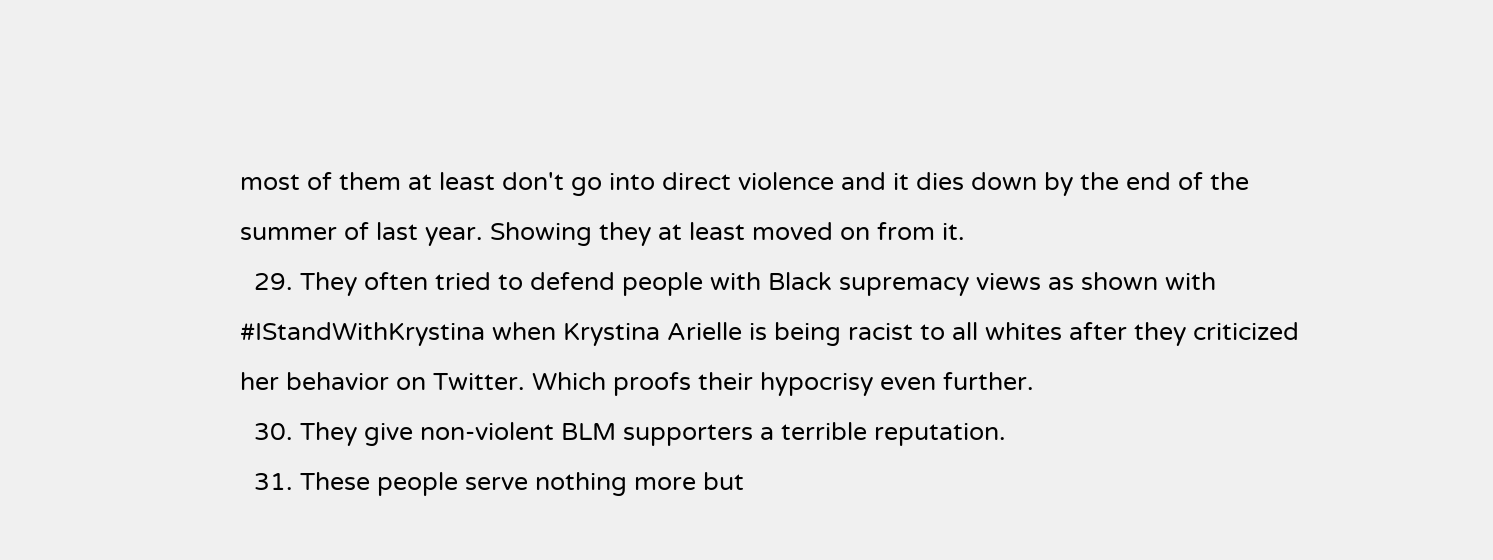most of them at least don't go into direct violence and it dies down by the end of the summer of last year. Showing they at least moved on from it.
  29. They often tried to defend people with Black supremacy views as shown with #IStandWithKrystina when Krystina Arielle is being racist to all whites after they criticized her behavior on Twitter. Which proofs their hypocrisy even further.
  30. They give non-violent BLM supporters a terrible reputation.
  31. These people serve nothing more but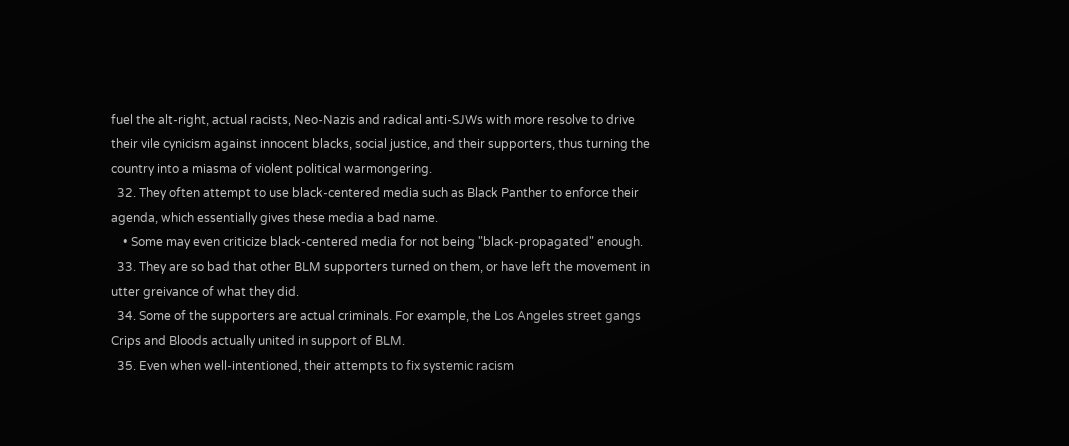fuel the alt-right, actual racists, Neo-Nazis and radical anti-SJWs with more resolve to drive their vile cynicism against innocent blacks, social justice, and their supporters, thus turning the country into a miasma of violent political warmongering.
  32. They often attempt to use black-centered media such as Black Panther to enforce their agenda, which essentially gives these media a bad name.
    • Some may even criticize black-centered media for not being "black-propagated" enough.
  33. They are so bad that other BLM supporters turned on them, or have left the movement in utter greivance of what they did.
  34. Some of the supporters are actual criminals. For example, the Los Angeles street gangs Crips and Bloods actually united in support of BLM.
  35. Even when well-intentioned, their attempts to fix systemic racism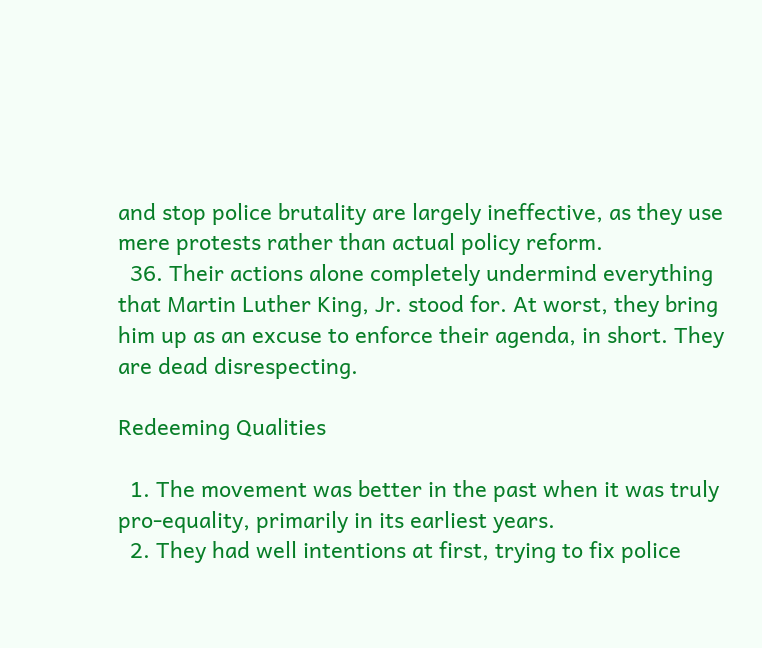and stop police brutality are largely ineffective, as they use mere protests rather than actual policy reform.
  36. Their actions alone completely undermind everything that Martin Luther King, Jr. stood for. At worst, they bring him up as an excuse to enforce their agenda, in short. They are dead disrespecting.

Redeeming Qualities

  1. The movement was better in the past when it was truly pro-equality, primarily in its earliest years.
  2. They had well intentions at first, trying to fix police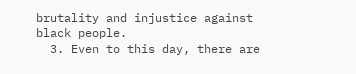brutality and injustice against black people.
  3. Even to this day, there are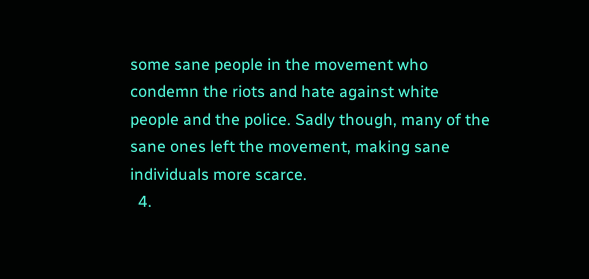some sane people in the movement who condemn the riots and hate against white people and the police. Sadly though, many of the sane ones left the movement, making sane individuals more scarce.
  4.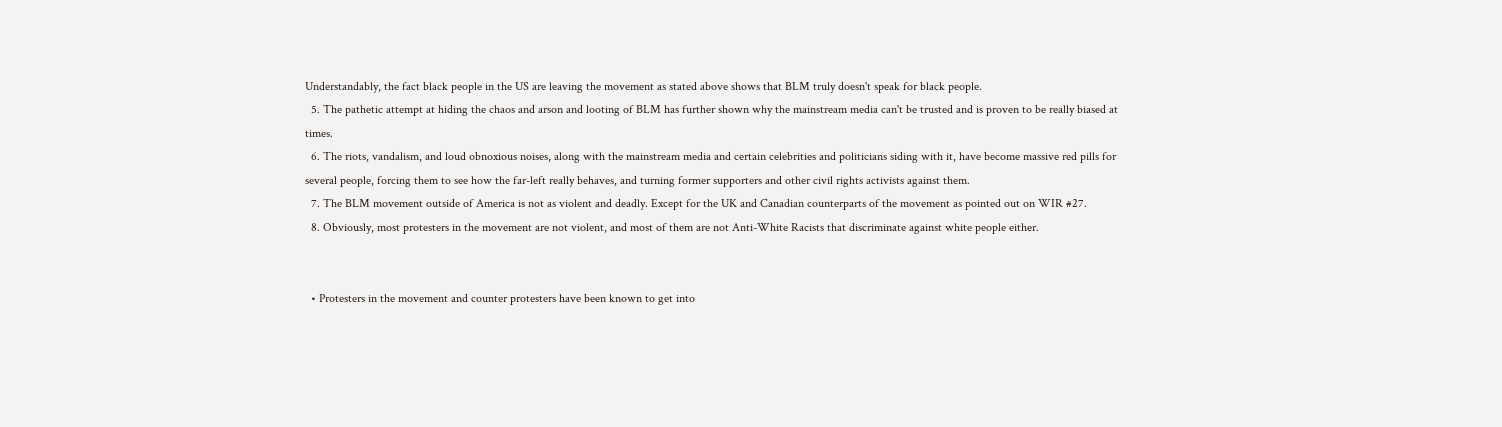Understandably, the fact black people in the US are leaving the movement as stated above shows that BLM truly doesn't speak for black people.
  5. The pathetic attempt at hiding the chaos and arson and looting of BLM has further shown why the mainstream media can't be trusted and is proven to be really biased at times.
  6. The riots, vandalism, and loud obnoxious noises, along with the mainstream media and certain celebrities and politicians siding with it, have become massive red pills for several people, forcing them to see how the far-left really behaves, and turning former supporters and other civil rights activists against them.
  7. The BLM movement outside of America is not as violent and deadly. Except for the UK and Canadian counterparts of the movement as pointed out on WIR #27.
  8. Obviously, most protesters in the movement are not violent, and most of them are not Anti-White Racists that discriminate against white people either.


  • Protesters in the movement and counter protesters have been known to get into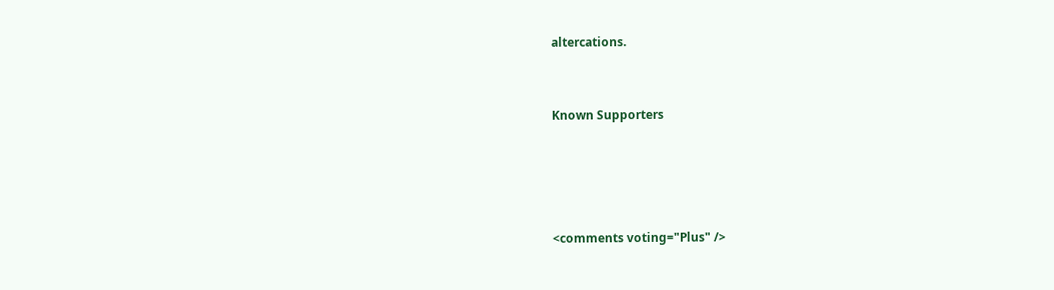altercations.


Known Supporters




<comments voting="Plus" />